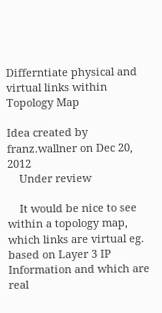Differntiate physical and virtual links within Topology Map

Idea created by franz.wallner on Dec 20, 2012
    Under review

    It would be nice to see within a topology map, which links are virtual eg. based on Layer 3 IP Information and which are real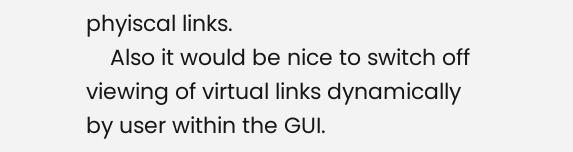phyiscal links.
    Also it would be nice to switch off viewing of virtual links dynamically by user within the GUI.